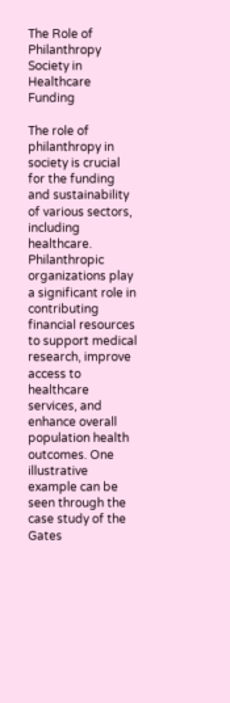The Role of Philanthropy Society in Healthcare Funding

The role of philanthropy in society is crucial for the funding and sustainability of various sectors, including healthcare. Philanthropic organizations play a significant role in contributing financial resources to support medical research, improve access to healthcare services, and enhance overall population health outcomes. One illustrative example can be seen through the case study of the Gates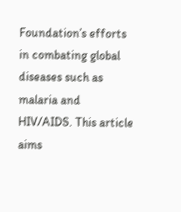Foundation’s efforts in combating global diseases such as malaria and HIV/AIDS. This article aims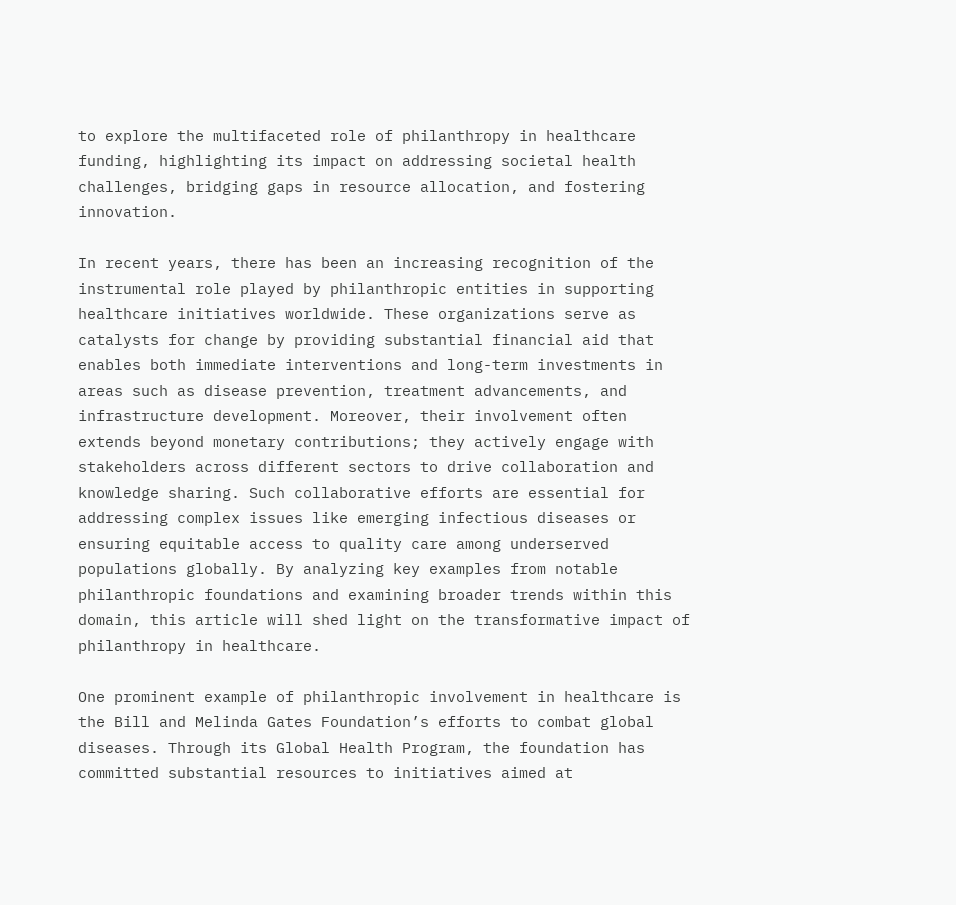to explore the multifaceted role of philanthropy in healthcare funding, highlighting its impact on addressing societal health challenges, bridging gaps in resource allocation, and fostering innovation.

In recent years, there has been an increasing recognition of the instrumental role played by philanthropic entities in supporting healthcare initiatives worldwide. These organizations serve as catalysts for change by providing substantial financial aid that enables both immediate interventions and long-term investments in areas such as disease prevention, treatment advancements, and infrastructure development. Moreover, their involvement often extends beyond monetary contributions; they actively engage with stakeholders across different sectors to drive collaboration and knowledge sharing. Such collaborative efforts are essential for addressing complex issues like emerging infectious diseases or ensuring equitable access to quality care among underserved populations globally. By analyzing key examples from notable philanthropic foundations and examining broader trends within this domain, this article will shed light on the transformative impact of philanthropy in healthcare.

One prominent example of philanthropic involvement in healthcare is the Bill and Melinda Gates Foundation’s efforts to combat global diseases. Through its Global Health Program, the foundation has committed substantial resources to initiatives aimed at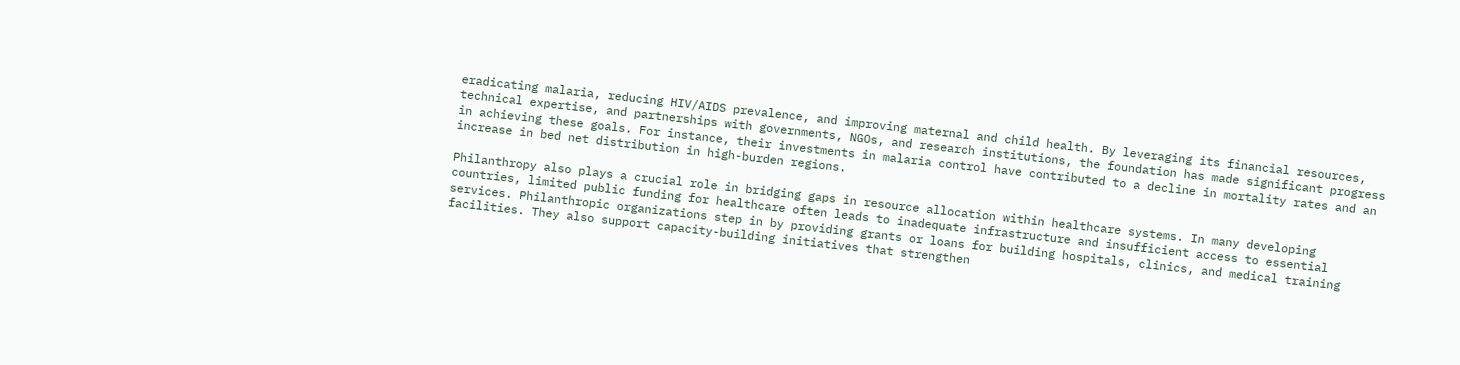eradicating malaria, reducing HIV/AIDS prevalence, and improving maternal and child health. By leveraging its financial resources, technical expertise, and partnerships with governments, NGOs, and research institutions, the foundation has made significant progress in achieving these goals. For instance, their investments in malaria control have contributed to a decline in mortality rates and an increase in bed net distribution in high-burden regions.

Philanthropy also plays a crucial role in bridging gaps in resource allocation within healthcare systems. In many developing countries, limited public funding for healthcare often leads to inadequate infrastructure and insufficient access to essential services. Philanthropic organizations step in by providing grants or loans for building hospitals, clinics, and medical training facilities. They also support capacity-building initiatives that strengthen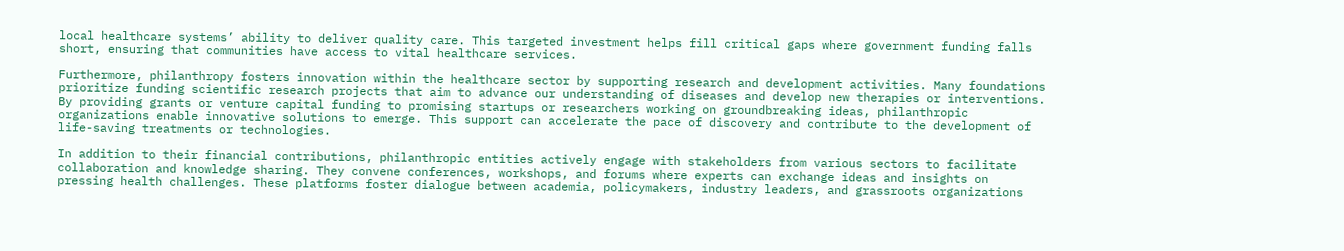local healthcare systems’ ability to deliver quality care. This targeted investment helps fill critical gaps where government funding falls short, ensuring that communities have access to vital healthcare services.

Furthermore, philanthropy fosters innovation within the healthcare sector by supporting research and development activities. Many foundations prioritize funding scientific research projects that aim to advance our understanding of diseases and develop new therapies or interventions. By providing grants or venture capital funding to promising startups or researchers working on groundbreaking ideas, philanthropic organizations enable innovative solutions to emerge. This support can accelerate the pace of discovery and contribute to the development of life-saving treatments or technologies.

In addition to their financial contributions, philanthropic entities actively engage with stakeholders from various sectors to facilitate collaboration and knowledge sharing. They convene conferences, workshops, and forums where experts can exchange ideas and insights on pressing health challenges. These platforms foster dialogue between academia, policymakers, industry leaders, and grassroots organizations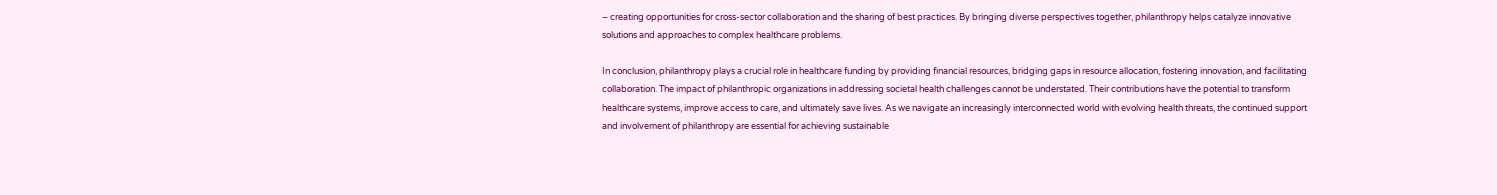– creating opportunities for cross-sector collaboration and the sharing of best practices. By bringing diverse perspectives together, philanthropy helps catalyze innovative solutions and approaches to complex healthcare problems.

In conclusion, philanthropy plays a crucial role in healthcare funding by providing financial resources, bridging gaps in resource allocation, fostering innovation, and facilitating collaboration. The impact of philanthropic organizations in addressing societal health challenges cannot be understated. Their contributions have the potential to transform healthcare systems, improve access to care, and ultimately save lives. As we navigate an increasingly interconnected world with evolving health threats, the continued support and involvement of philanthropy are essential for achieving sustainable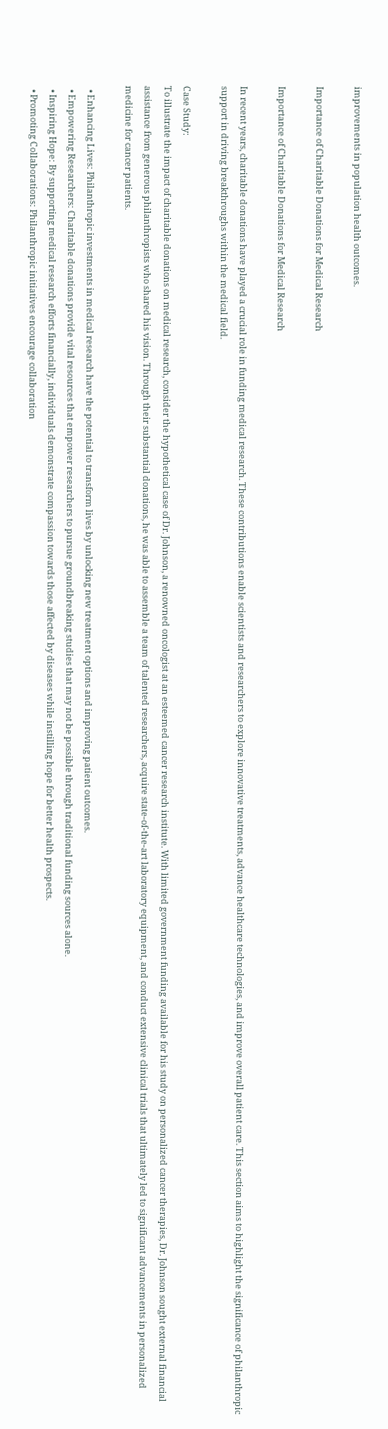improvements in population health outcomes.

Importance of Charitable Donations for Medical Research

Importance of Charitable Donations for Medical Research

In recent years, charitable donations have played a crucial role in funding medical research. These contributions enable scientists and researchers to explore innovative treatments, advance healthcare technologies, and improve overall patient care. This section aims to highlight the significance of philanthropic support in driving breakthroughs within the medical field.

Case Study:
To illustrate the impact of charitable donations on medical research, consider the hypothetical case of Dr. Johnson, a renowned oncologist at an esteemed cancer research institute. With limited government funding available for his study on personalized cancer therapies, Dr. Johnson sought external financial assistance from generous philanthropists who shared his vision. Through their substantial donations, he was able to assemble a team of talented researchers, acquire state-of-the-art laboratory equipment, and conduct extensive clinical trials that ultimately led to significant advancements in personalized medicine for cancer patients.

  • Enhancing Lives: Philanthropic investments in medical research have the potential to transform lives by unlocking new treatment options and improving patient outcomes.
  • Empowering Researchers: Charitable donations provide vital resources that empower researchers to pursue groundbreaking studies that may not be possible through traditional funding sources alone.
  • Inspiring Hope: By supporting medical research efforts financially, individuals demonstrate compassion towards those affected by diseases while instilling hope for better health prospects.
  • Promoting Collaborations: Philanthropic initiatives encourage collaboration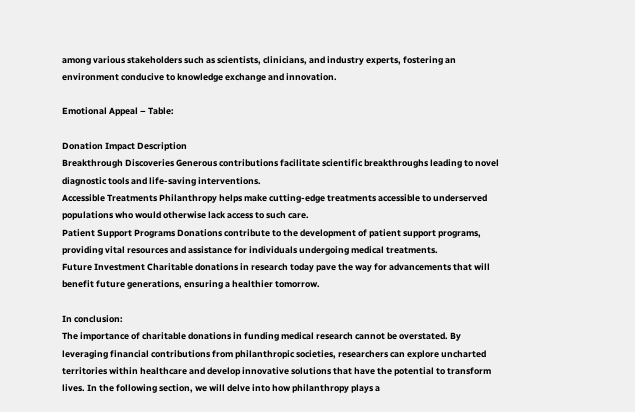among various stakeholders such as scientists, clinicians, and industry experts, fostering an environment conducive to knowledge exchange and innovation.

Emotional Appeal – Table:

Donation Impact Description
Breakthrough Discoveries Generous contributions facilitate scientific breakthroughs leading to novel diagnostic tools and life-saving interventions.
Accessible Treatments Philanthropy helps make cutting-edge treatments accessible to underserved populations who would otherwise lack access to such care.
Patient Support Programs Donations contribute to the development of patient support programs, providing vital resources and assistance for individuals undergoing medical treatments.
Future Investment Charitable donations in research today pave the way for advancements that will benefit future generations, ensuring a healthier tomorrow.

In conclusion:
The importance of charitable donations in funding medical research cannot be overstated. By leveraging financial contributions from philanthropic societies, researchers can explore uncharted territories within healthcare and develop innovative solutions that have the potential to transform lives. In the following section, we will delve into how philanthropy plays a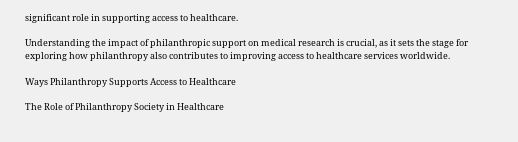significant role in supporting access to healthcare.

Understanding the impact of philanthropic support on medical research is crucial, as it sets the stage for exploring how philanthropy also contributes to improving access to healthcare services worldwide.

Ways Philanthropy Supports Access to Healthcare

The Role of Philanthropy Society in Healthcare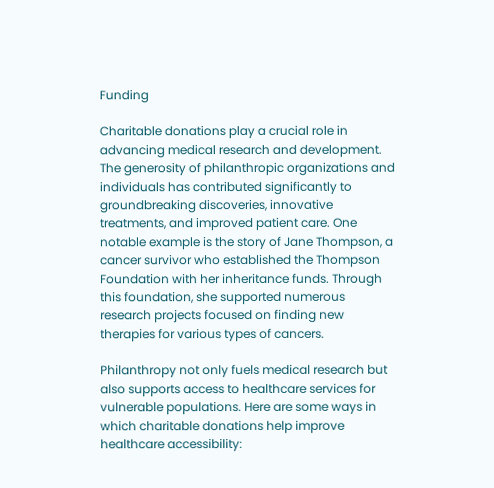Funding

Charitable donations play a crucial role in advancing medical research and development. The generosity of philanthropic organizations and individuals has contributed significantly to groundbreaking discoveries, innovative treatments, and improved patient care. One notable example is the story of Jane Thompson, a cancer survivor who established the Thompson Foundation with her inheritance funds. Through this foundation, she supported numerous research projects focused on finding new therapies for various types of cancers.

Philanthropy not only fuels medical research but also supports access to healthcare services for vulnerable populations. Here are some ways in which charitable donations help improve healthcare accessibility: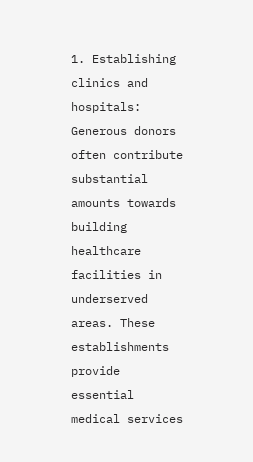1. Establishing clinics and hospitals: Generous donors often contribute substantial amounts towards building healthcare facilities in underserved areas. These establishments provide essential medical services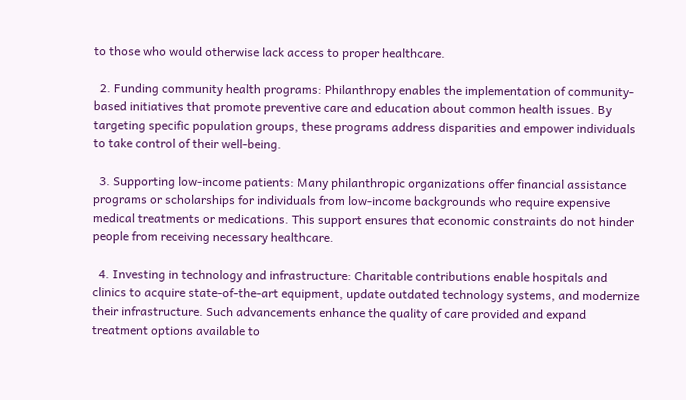to those who would otherwise lack access to proper healthcare.

  2. Funding community health programs: Philanthropy enables the implementation of community-based initiatives that promote preventive care and education about common health issues. By targeting specific population groups, these programs address disparities and empower individuals to take control of their well-being.

  3. Supporting low-income patients: Many philanthropic organizations offer financial assistance programs or scholarships for individuals from low-income backgrounds who require expensive medical treatments or medications. This support ensures that economic constraints do not hinder people from receiving necessary healthcare.

  4. Investing in technology and infrastructure: Charitable contributions enable hospitals and clinics to acquire state-of-the-art equipment, update outdated technology systems, and modernize their infrastructure. Such advancements enhance the quality of care provided and expand treatment options available to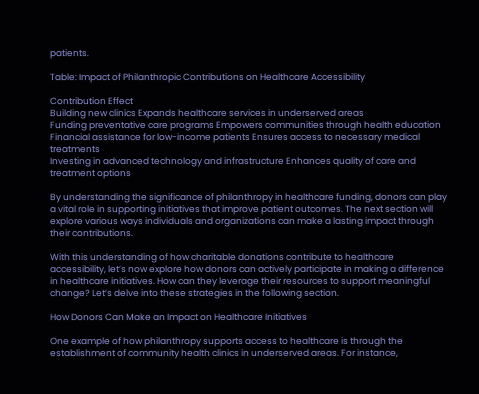patients.

Table: Impact of Philanthropic Contributions on Healthcare Accessibility

Contribution Effect
Building new clinics Expands healthcare services in underserved areas
Funding preventative care programs Empowers communities through health education
Financial assistance for low-income patients Ensures access to necessary medical treatments
Investing in advanced technology and infrastructure Enhances quality of care and treatment options

By understanding the significance of philanthropy in healthcare funding, donors can play a vital role in supporting initiatives that improve patient outcomes. The next section will explore various ways individuals and organizations can make a lasting impact through their contributions.

With this understanding of how charitable donations contribute to healthcare accessibility, let’s now explore how donors can actively participate in making a difference in healthcare initiatives. How can they leverage their resources to support meaningful change? Let’s delve into these strategies in the following section.

How Donors Can Make an Impact on Healthcare Initiatives

One example of how philanthropy supports access to healthcare is through the establishment of community health clinics in underserved areas. For instance,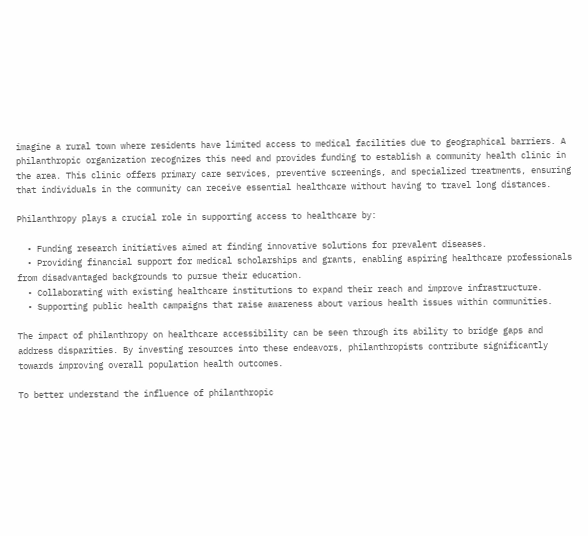imagine a rural town where residents have limited access to medical facilities due to geographical barriers. A philanthropic organization recognizes this need and provides funding to establish a community health clinic in the area. This clinic offers primary care services, preventive screenings, and specialized treatments, ensuring that individuals in the community can receive essential healthcare without having to travel long distances.

Philanthropy plays a crucial role in supporting access to healthcare by:

  • Funding research initiatives aimed at finding innovative solutions for prevalent diseases.
  • Providing financial support for medical scholarships and grants, enabling aspiring healthcare professionals from disadvantaged backgrounds to pursue their education.
  • Collaborating with existing healthcare institutions to expand their reach and improve infrastructure.
  • Supporting public health campaigns that raise awareness about various health issues within communities.

The impact of philanthropy on healthcare accessibility can be seen through its ability to bridge gaps and address disparities. By investing resources into these endeavors, philanthropists contribute significantly towards improving overall population health outcomes.

To better understand the influence of philanthropic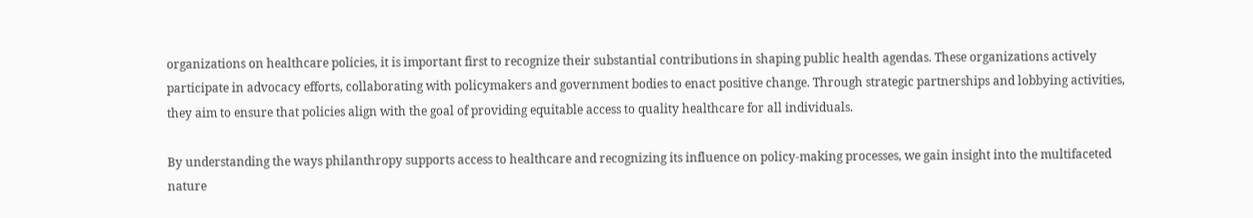organizations on healthcare policies, it is important first to recognize their substantial contributions in shaping public health agendas. These organizations actively participate in advocacy efforts, collaborating with policymakers and government bodies to enact positive change. Through strategic partnerships and lobbying activities, they aim to ensure that policies align with the goal of providing equitable access to quality healthcare for all individuals.

By understanding the ways philanthropy supports access to healthcare and recognizing its influence on policy-making processes, we gain insight into the multifaceted nature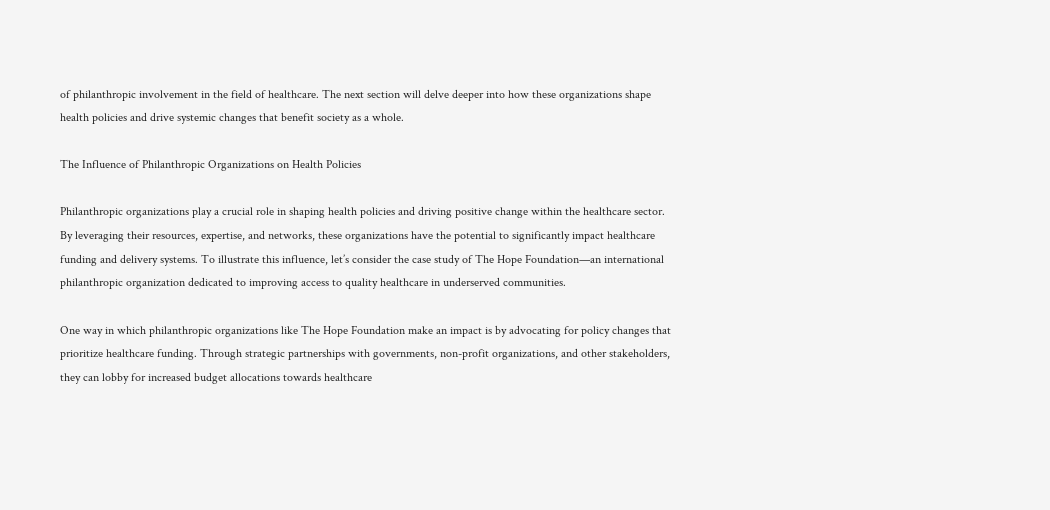of philanthropic involvement in the field of healthcare. The next section will delve deeper into how these organizations shape health policies and drive systemic changes that benefit society as a whole.

The Influence of Philanthropic Organizations on Health Policies

Philanthropic organizations play a crucial role in shaping health policies and driving positive change within the healthcare sector. By leveraging their resources, expertise, and networks, these organizations have the potential to significantly impact healthcare funding and delivery systems. To illustrate this influence, let’s consider the case study of The Hope Foundation—an international philanthropic organization dedicated to improving access to quality healthcare in underserved communities.

One way in which philanthropic organizations like The Hope Foundation make an impact is by advocating for policy changes that prioritize healthcare funding. Through strategic partnerships with governments, non-profit organizations, and other stakeholders, they can lobby for increased budget allocations towards healthcare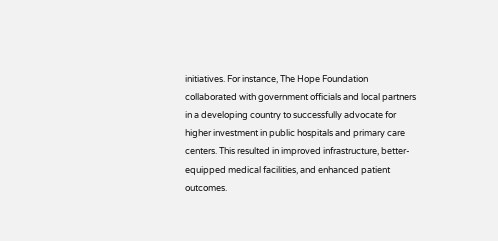initiatives. For instance, The Hope Foundation collaborated with government officials and local partners in a developing country to successfully advocate for higher investment in public hospitals and primary care centers. This resulted in improved infrastructure, better-equipped medical facilities, and enhanced patient outcomes.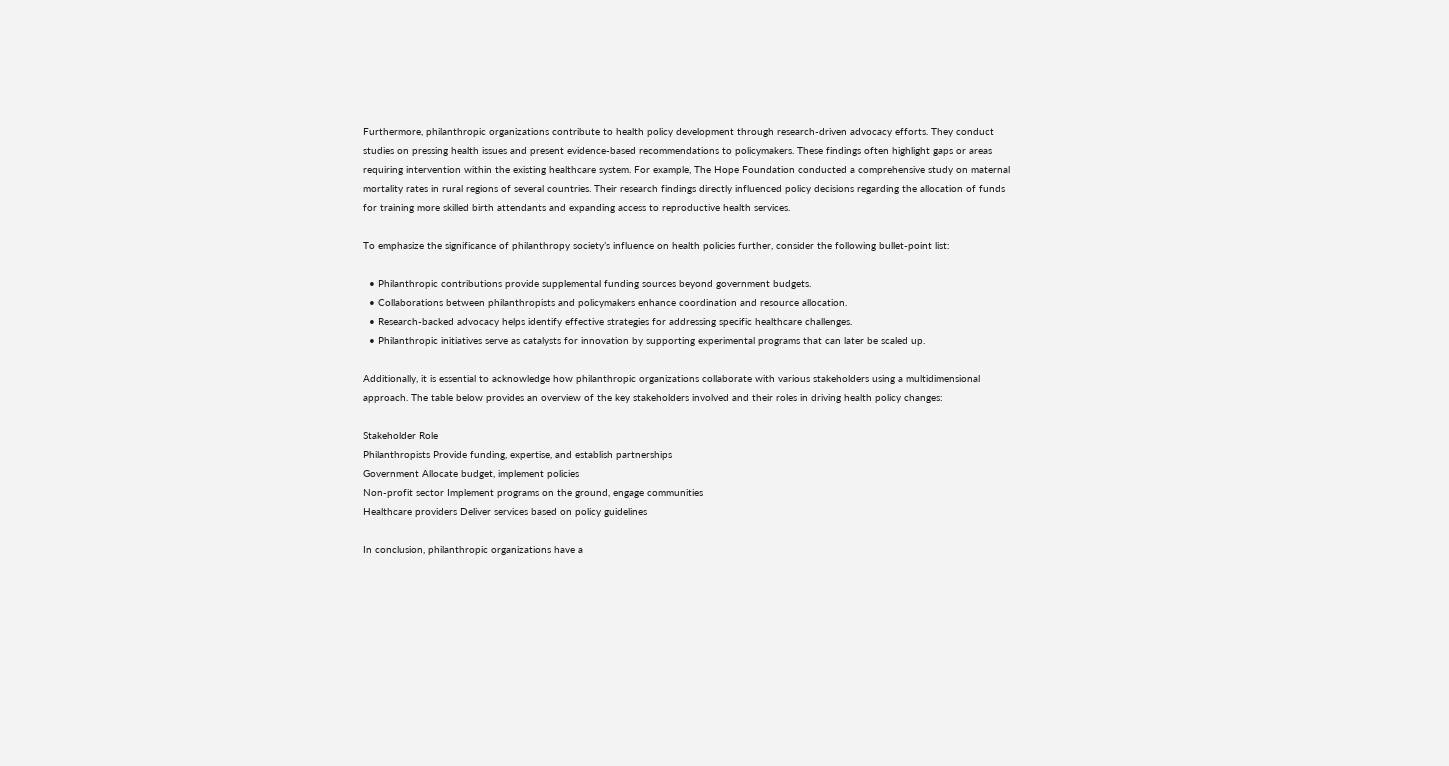Furthermore, philanthropic organizations contribute to health policy development through research-driven advocacy efforts. They conduct studies on pressing health issues and present evidence-based recommendations to policymakers. These findings often highlight gaps or areas requiring intervention within the existing healthcare system. For example, The Hope Foundation conducted a comprehensive study on maternal mortality rates in rural regions of several countries. Their research findings directly influenced policy decisions regarding the allocation of funds for training more skilled birth attendants and expanding access to reproductive health services.

To emphasize the significance of philanthropy society’s influence on health policies further, consider the following bullet-point list:

  • Philanthropic contributions provide supplemental funding sources beyond government budgets.
  • Collaborations between philanthropists and policymakers enhance coordination and resource allocation.
  • Research-backed advocacy helps identify effective strategies for addressing specific healthcare challenges.
  • Philanthropic initiatives serve as catalysts for innovation by supporting experimental programs that can later be scaled up.

Additionally, it is essential to acknowledge how philanthropic organizations collaborate with various stakeholders using a multidimensional approach. The table below provides an overview of the key stakeholders involved and their roles in driving health policy changes:

Stakeholder Role
Philanthropists Provide funding, expertise, and establish partnerships
Government Allocate budget, implement policies
Non-profit sector Implement programs on the ground, engage communities
Healthcare providers Deliver services based on policy guidelines

In conclusion, philanthropic organizations have a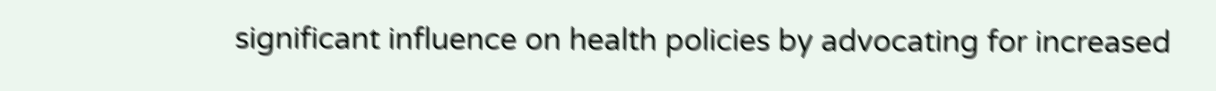significant influence on health policies by advocating for increased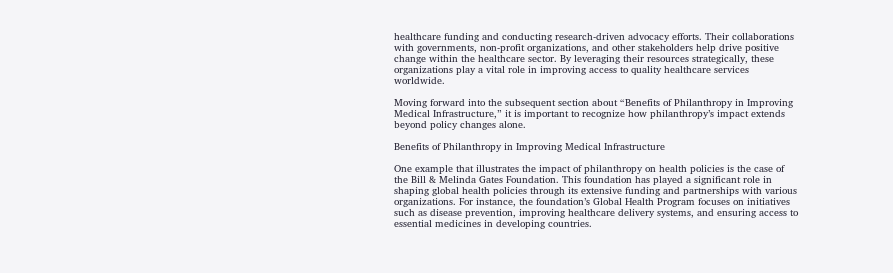healthcare funding and conducting research-driven advocacy efforts. Their collaborations with governments, non-profit organizations, and other stakeholders help drive positive change within the healthcare sector. By leveraging their resources strategically, these organizations play a vital role in improving access to quality healthcare services worldwide.

Moving forward into the subsequent section about “Benefits of Philanthropy in Improving Medical Infrastructure,” it is important to recognize how philanthropy’s impact extends beyond policy changes alone.

Benefits of Philanthropy in Improving Medical Infrastructure

One example that illustrates the impact of philanthropy on health policies is the case of the Bill & Melinda Gates Foundation. This foundation has played a significant role in shaping global health policies through its extensive funding and partnerships with various organizations. For instance, the foundation’s Global Health Program focuses on initiatives such as disease prevention, improving healthcare delivery systems, and ensuring access to essential medicines in developing countries.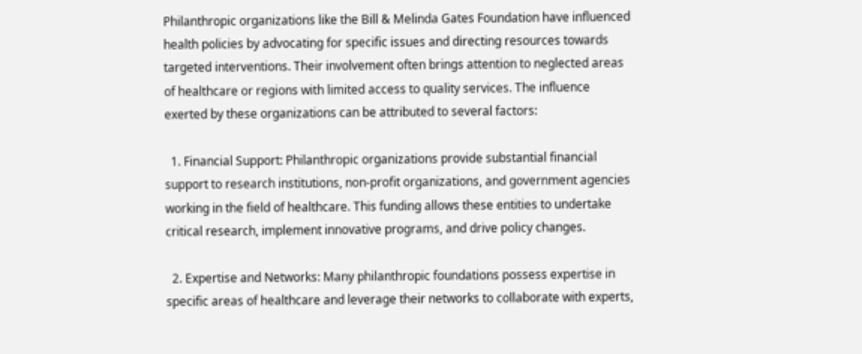Philanthropic organizations like the Bill & Melinda Gates Foundation have influenced health policies by advocating for specific issues and directing resources towards targeted interventions. Their involvement often brings attention to neglected areas of healthcare or regions with limited access to quality services. The influence exerted by these organizations can be attributed to several factors:

  1. Financial Support: Philanthropic organizations provide substantial financial support to research institutions, non-profit organizations, and government agencies working in the field of healthcare. This funding allows these entities to undertake critical research, implement innovative programs, and drive policy changes.

  2. Expertise and Networks: Many philanthropic foundations possess expertise in specific areas of healthcare and leverage their networks to collaborate with experts,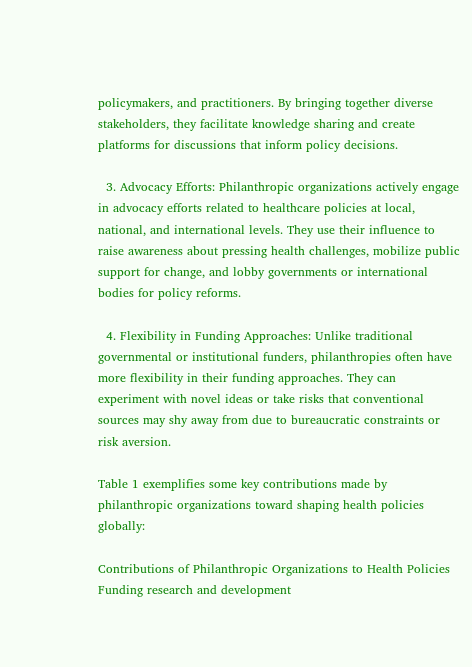policymakers, and practitioners. By bringing together diverse stakeholders, they facilitate knowledge sharing and create platforms for discussions that inform policy decisions.

  3. Advocacy Efforts: Philanthropic organizations actively engage in advocacy efforts related to healthcare policies at local, national, and international levels. They use their influence to raise awareness about pressing health challenges, mobilize public support for change, and lobby governments or international bodies for policy reforms.

  4. Flexibility in Funding Approaches: Unlike traditional governmental or institutional funders, philanthropies often have more flexibility in their funding approaches. They can experiment with novel ideas or take risks that conventional sources may shy away from due to bureaucratic constraints or risk aversion.

Table 1 exemplifies some key contributions made by philanthropic organizations toward shaping health policies globally:

Contributions of Philanthropic Organizations to Health Policies
Funding research and development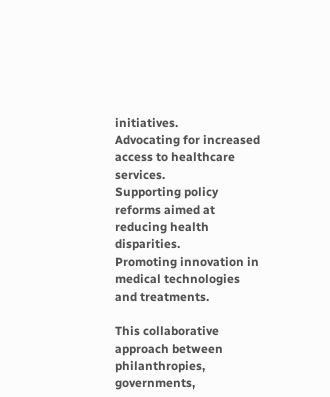initiatives.
Advocating for increased access to healthcare services.
Supporting policy reforms aimed at reducing health disparities.
Promoting innovation in medical technologies and treatments.

This collaborative approach between philanthropies, governments,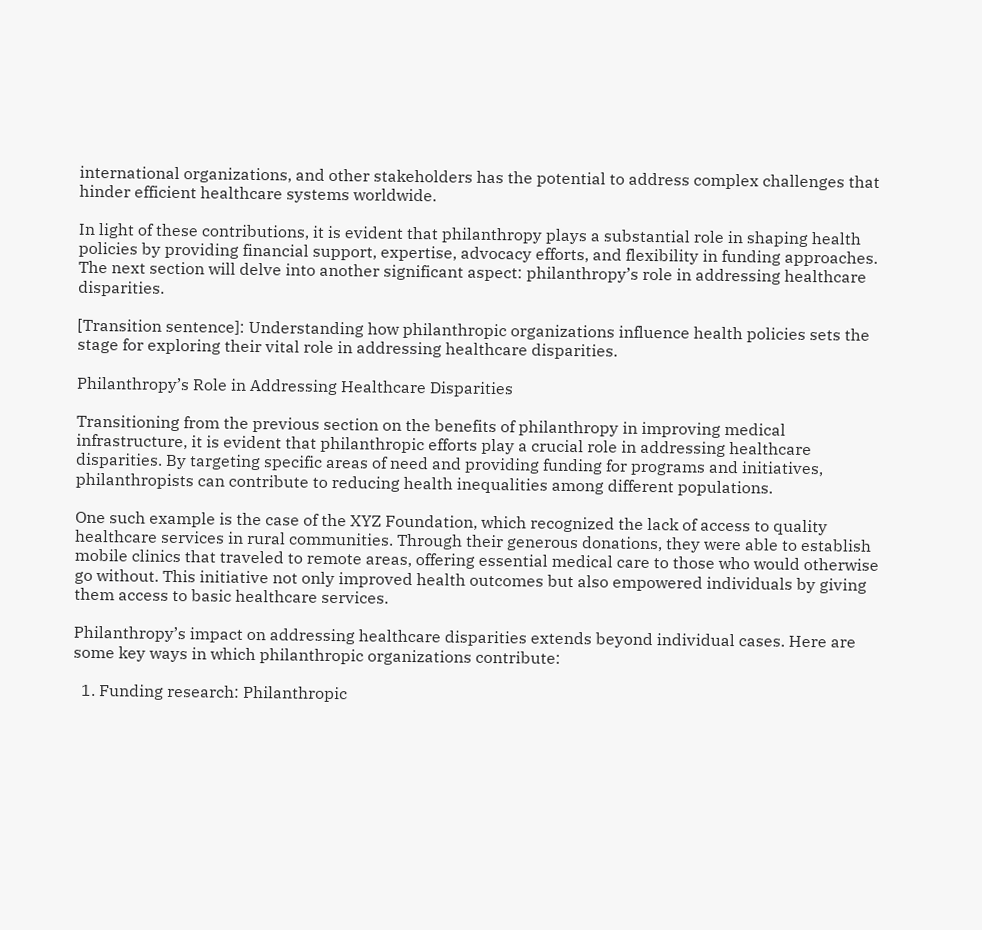international organizations, and other stakeholders has the potential to address complex challenges that hinder efficient healthcare systems worldwide.

In light of these contributions, it is evident that philanthropy plays a substantial role in shaping health policies by providing financial support, expertise, advocacy efforts, and flexibility in funding approaches. The next section will delve into another significant aspect: philanthropy’s role in addressing healthcare disparities.

[Transition sentence]: Understanding how philanthropic organizations influence health policies sets the stage for exploring their vital role in addressing healthcare disparities.

Philanthropy’s Role in Addressing Healthcare Disparities

Transitioning from the previous section on the benefits of philanthropy in improving medical infrastructure, it is evident that philanthropic efforts play a crucial role in addressing healthcare disparities. By targeting specific areas of need and providing funding for programs and initiatives, philanthropists can contribute to reducing health inequalities among different populations.

One such example is the case of the XYZ Foundation, which recognized the lack of access to quality healthcare services in rural communities. Through their generous donations, they were able to establish mobile clinics that traveled to remote areas, offering essential medical care to those who would otherwise go without. This initiative not only improved health outcomes but also empowered individuals by giving them access to basic healthcare services.

Philanthropy’s impact on addressing healthcare disparities extends beyond individual cases. Here are some key ways in which philanthropic organizations contribute:

  1. Funding research: Philanthropic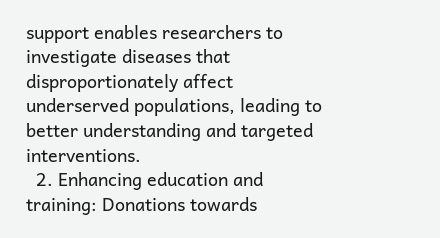support enables researchers to investigate diseases that disproportionately affect underserved populations, leading to better understanding and targeted interventions.
  2. Enhancing education and training: Donations towards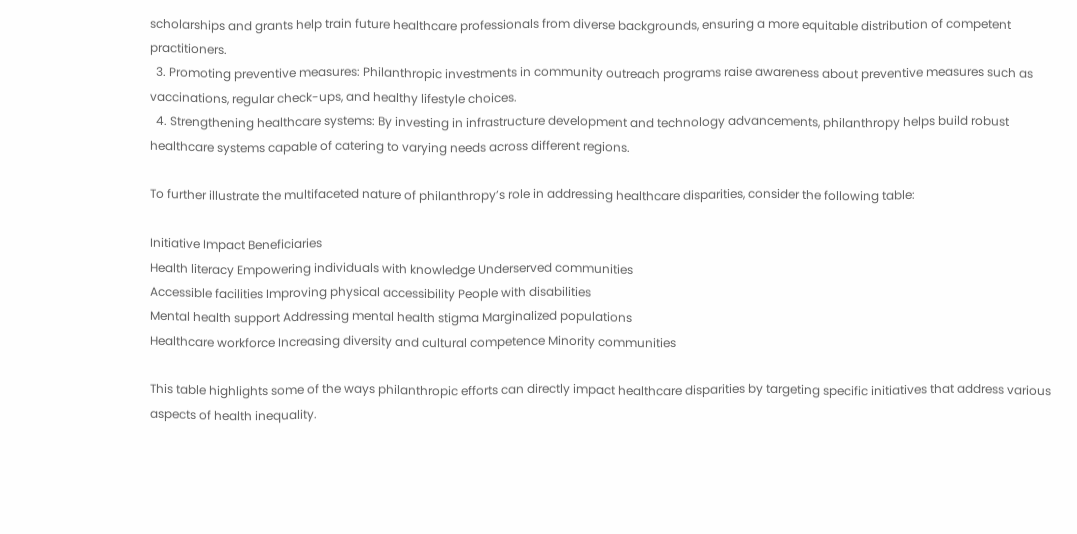scholarships and grants help train future healthcare professionals from diverse backgrounds, ensuring a more equitable distribution of competent practitioners.
  3. Promoting preventive measures: Philanthropic investments in community outreach programs raise awareness about preventive measures such as vaccinations, regular check-ups, and healthy lifestyle choices.
  4. Strengthening healthcare systems: By investing in infrastructure development and technology advancements, philanthropy helps build robust healthcare systems capable of catering to varying needs across different regions.

To further illustrate the multifaceted nature of philanthropy’s role in addressing healthcare disparities, consider the following table:

Initiative Impact Beneficiaries
Health literacy Empowering individuals with knowledge Underserved communities
Accessible facilities Improving physical accessibility People with disabilities
Mental health support Addressing mental health stigma Marginalized populations
Healthcare workforce Increasing diversity and cultural competence Minority communities

This table highlights some of the ways philanthropic efforts can directly impact healthcare disparities by targeting specific initiatives that address various aspects of health inequality.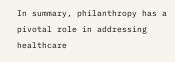In summary, philanthropy has a pivotal role in addressing healthcare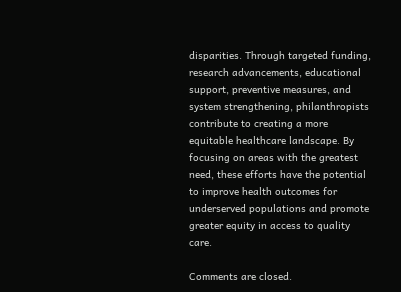disparities. Through targeted funding, research advancements, educational support, preventive measures, and system strengthening, philanthropists contribute to creating a more equitable healthcare landscape. By focusing on areas with the greatest need, these efforts have the potential to improve health outcomes for underserved populations and promote greater equity in access to quality care.

Comments are closed.